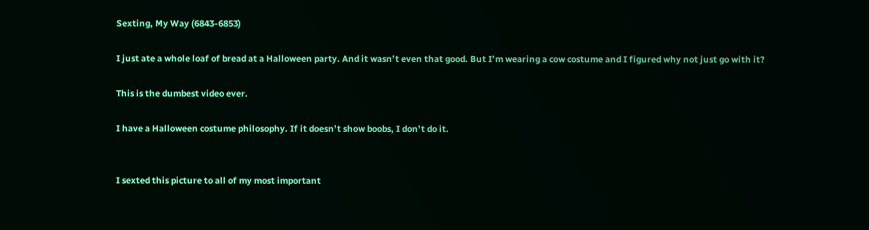Sexting, My Way (6843-6853)

I just ate a whole loaf of bread at a Halloween party. And it wasn’t even that good. But I’m wearing a cow costume and I figured why not just go with it?

This is the dumbest video ever.

I have a Halloween costume philosophy. If it doesn’t show boobs, I don’t do it.


I sexted this picture to all of my most important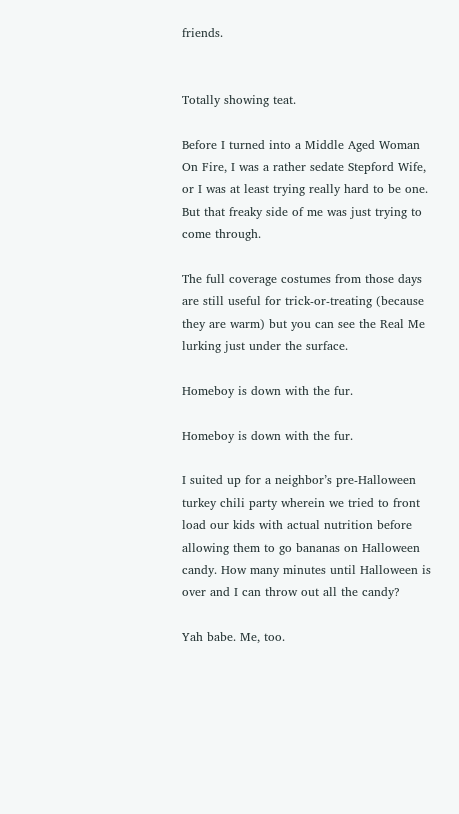friends.


Totally showing teat.

Before I turned into a Middle Aged Woman On Fire, I was a rather sedate Stepford Wife, or I was at least trying really hard to be one. But that freaky side of me was just trying to come through.

The full coverage costumes from those days are still useful for trick-or-treating (because they are warm) but you can see the Real Me lurking just under the surface.

Homeboy is down with the fur.

Homeboy is down with the fur.

I suited up for a neighbor’s pre-Halloween turkey chili party wherein we tried to front load our kids with actual nutrition before allowing them to go bananas on Halloween candy. How many minutes until Halloween is over and I can throw out all the candy?

Yah babe. Me, too.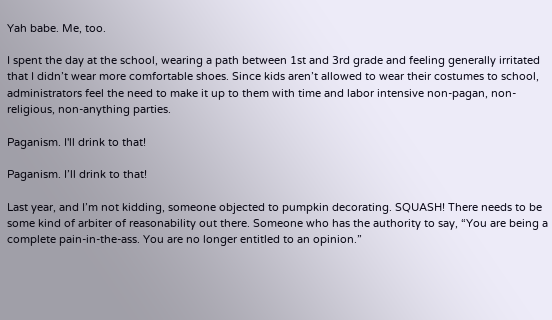Yah babe. Me, too.

I spent the day at the school, wearing a path between 1st and 3rd grade and feeling generally irritated that I didn’t wear more comfortable shoes. Since kids aren’t allowed to wear their costumes to school, administrators feel the need to make it up to them with time and labor intensive non-pagan, non-religious, non-anything parties.

Paganism. I'll drink to that!

Paganism. I’ll drink to that!

Last year, and I’m not kidding, someone objected to pumpkin decorating. SQUASH! There needs to be some kind of arbiter of reasonability out there. Someone who has the authority to say, “You are being a complete pain-in-the-ass. You are no longer entitled to an opinion.”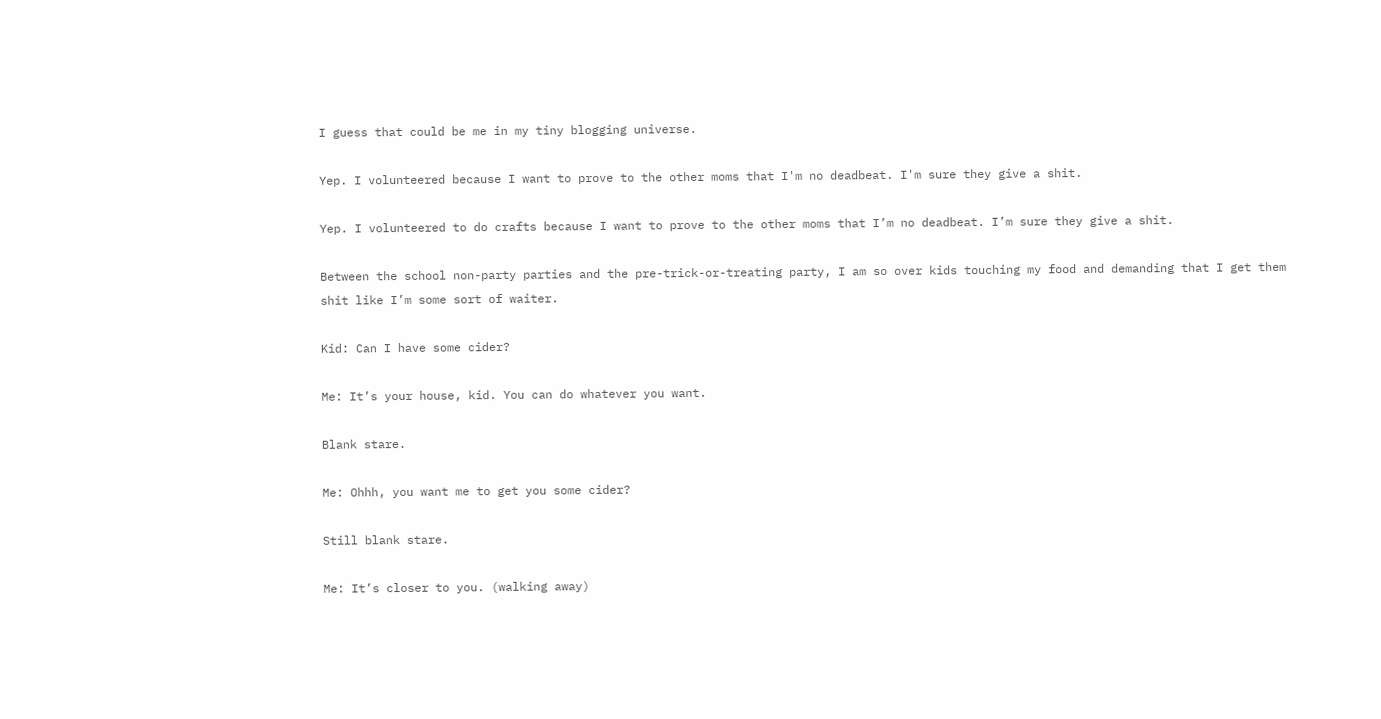I guess that could be me in my tiny blogging universe.

Yep. I volunteered because I want to prove to the other moms that I'm no deadbeat. I'm sure they give a shit.

Yep. I volunteered to do crafts because I want to prove to the other moms that I’m no deadbeat. I’m sure they give a shit.

Between the school non-party parties and the pre-trick-or-treating party, I am so over kids touching my food and demanding that I get them shit like I’m some sort of waiter.

Kid: Can I have some cider?

Me: It’s your house, kid. You can do whatever you want.

Blank stare.

Me: Ohhh, you want me to get you some cider?

Still blank stare.

Me: It’s closer to you. (walking away)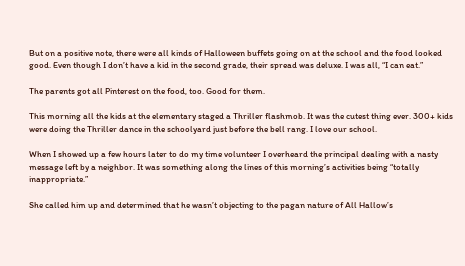But on a positive note, there were all kinds of Halloween buffets going on at the school and the food looked good. Even though I don’t have a kid in the second grade, their spread was deluxe. I was all, “I can eat.”

The parents got all Pinterest on the food, too. Good for them.

This morning all the kids at the elementary staged a Thriller flashmob. It was the cutest thing ever. 300+ kids were doing the Thriller dance in the schoolyard just before the bell rang. I love our school.

When I showed up a few hours later to do my time volunteer I overheard the principal dealing with a nasty message left by a neighbor. It was something along the lines of this morning’s activities being “totally inappropriate.”

She called him up and determined that he wasn’t objecting to the pagan nature of All Hallow’s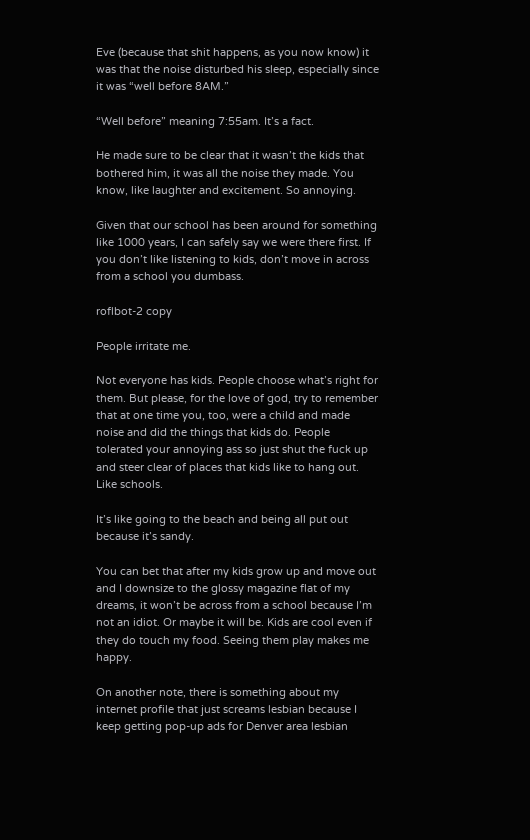Eve (because that shit happens, as you now know) it was that the noise disturbed his sleep, especially since it was “well before 8AM.”

“Well before” meaning 7:55am. It’s a fact.

He made sure to be clear that it wasn’t the kids that bothered him, it was all the noise they made. You know, like laughter and excitement. So annoying.

Given that our school has been around for something like 1000 years, I can safely say we were there first. If you don’t like listening to kids, don’t move in across from a school you dumbass.

roflbot-2 copy

People irritate me.

Not everyone has kids. People choose what’s right for them. But please, for the love of god, try to remember that at one time you, too, were a child and made noise and did the things that kids do. People tolerated your annoying ass so just shut the fuck up and steer clear of places that kids like to hang out. Like schools.

It’s like going to the beach and being all put out because it’s sandy.

You can bet that after my kids grow up and move out and I downsize to the glossy magazine flat of my dreams, it won’t be across from a school because I’m not an idiot. Or maybe it will be. Kids are cool even if they do touch my food. Seeing them play makes me happy.

On another note, there is something about my internet profile that just screams lesbian because I keep getting pop-up ads for Denver area lesbian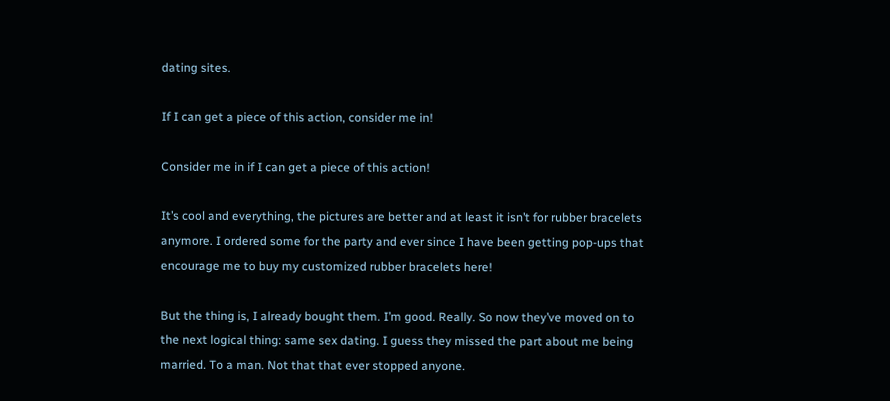dating sites.

If I can get a piece of this action, consider me in!

Consider me in if I can get a piece of this action!

It’s cool and everything, the pictures are better and at least it isn’t for rubber bracelets anymore. I ordered some for the party and ever since I have been getting pop-ups that encourage me to buy my customized rubber bracelets here!

But the thing is, I already bought them. I’m good. Really. So now they’ve moved on to the next logical thing: same sex dating. I guess they missed the part about me being married. To a man. Not that that ever stopped anyone.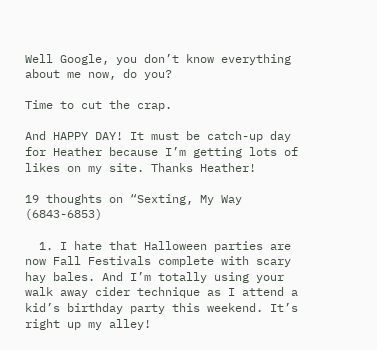Well Google, you don’t know everything about me now, do you?

Time to cut the crap.

And HAPPY DAY! It must be catch-up day for Heather because I’m getting lots of likes on my site. Thanks Heather!

19 thoughts on “Sexting, My Way (6843-6853)

  1. I hate that Halloween parties are now Fall Festivals complete with scary hay bales. And I’m totally using your walk away cider technique as I attend a kid’s birthday party this weekend. It’s right up my alley!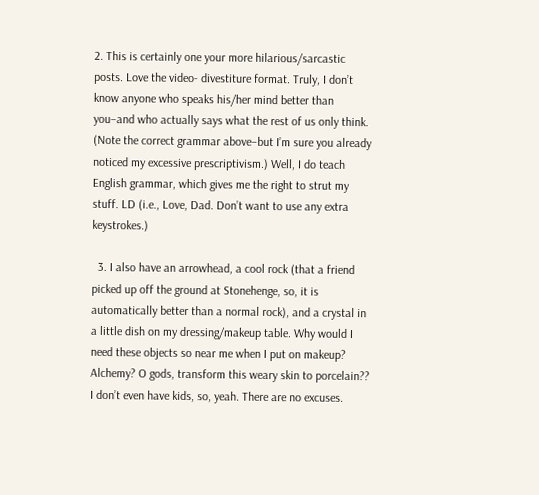2. This is certainly one your more hilarious/sarcastic posts. Love the video- divestiture format. Truly, I don’t know anyone who speaks his/her mind better than you–and who actually says what the rest of us only think. (Note the correct grammar above–but I’m sure you already noticed my excessive prescriptivism.) Well, I do teach English grammar, which gives me the right to strut my stuff. LD (i.e., Love, Dad. Don’t want to use any extra keystrokes.)

  3. I also have an arrowhead, a cool rock (that a friend picked up off the ground at Stonehenge, so, it is automatically better than a normal rock), and a crystal in a little dish on my dressing/makeup table. Why would I need these objects so near me when I put on makeup? Alchemy? O gods, transform this weary skin to porcelain?? I don’t even have kids, so, yeah. There are no excuses.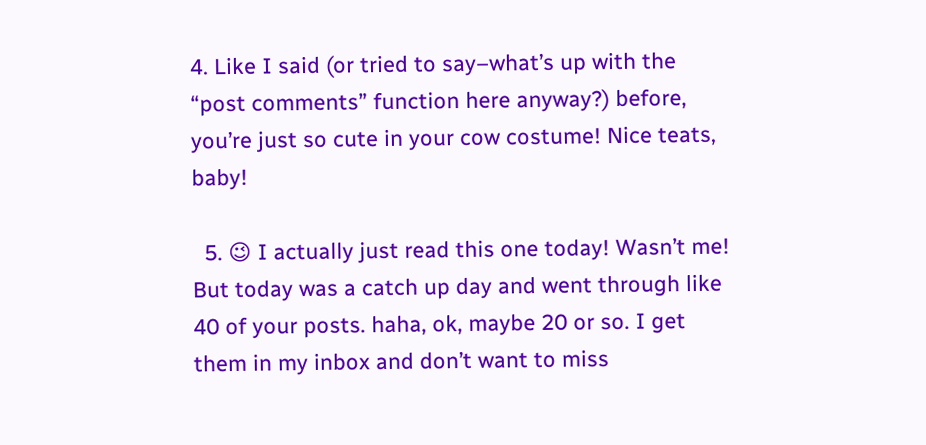4. Like I said (or tried to say–what’s up with the “post comments” function here anyway?) before, you’re just so cute in your cow costume! Nice teats, baby!

  5. 😉 I actually just read this one today! Wasn’t me! But today was a catch up day and went through like 40 of your posts. haha, ok, maybe 20 or so. I get them in my inbox and don’t want to miss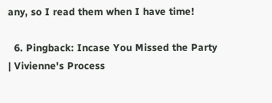any, so I read them when I have time!

  6. Pingback: Incase You Missed the Party | Vivienne's Process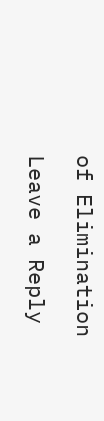of Elimination

Leave a Reply